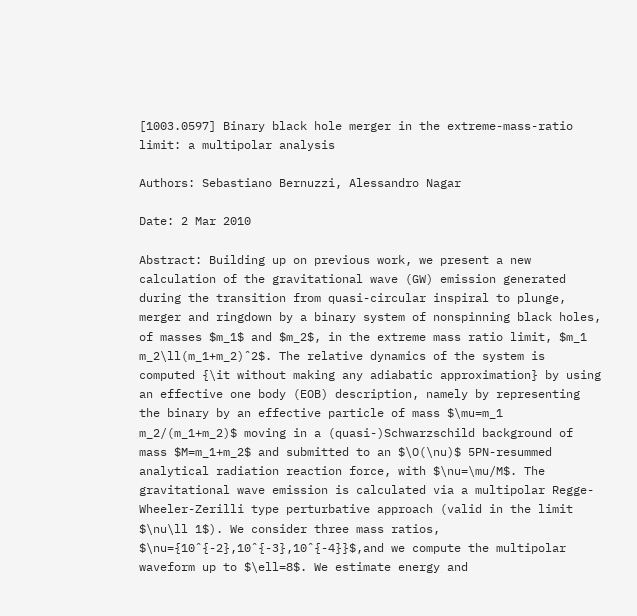[1003.0597] Binary black hole merger in the extreme-mass-ratio limit: a multipolar analysis

Authors: Sebastiano Bernuzzi, Alessandro Nagar

Date: 2 Mar 2010

Abstract: Building up on previous work, we present a new calculation of the gravitational wave (GW) emission generated during the transition from quasi-circular inspiral to plunge, merger and ringdown by a binary system of nonspinning black holes, of masses $m_1$ and $m_2$, in the extreme mass ratio limit, $m_1 m_2\ll(m_1+m_2)ˆ2$. The relative dynamics of the system is computed {\it without making any adiabatic approximation} by using an effective one body (EOB) description, namely by representing the binary by an effective particle of mass $\mu=m_1 m_2/(m_1+m_2)$ moving in a (quasi-)Schwarzschild background of mass $M=m_1+m_2$ and submitted to an $\O(\nu)$ 5PN-resummed analytical radiation reaction force, with $\nu=\mu/M$. The gravitational wave emission is calculated via a multipolar Regge-Wheeler-Zerilli type perturbative approach (valid in the limit $\nu\ll 1$). We consider three mass ratios, $\nu={10ˆ{-2},10ˆ{-3},10ˆ{-4}}$,and we compute the multipolar waveform up to $\ell=8$. We estimate energy and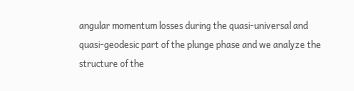angular momentum losses during the quasi-universal and quasi-geodesic part of the plunge phase and we analyze the structure of the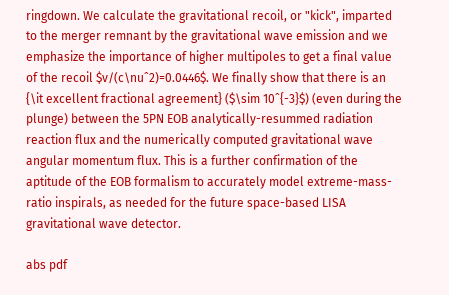ringdown. We calculate the gravitational recoil, or "kick", imparted to the merger remnant by the gravitational wave emission and we emphasize the importance of higher multipoles to get a final value of the recoil $v/(c\nuˆ2)=0.0446$. We finally show that there is an {\it excellent fractional agreement} ($\sim 10ˆ{-3}$) (even during the plunge) between the 5PN EOB analytically-resummed radiation reaction flux and the numerically computed gravitational wave angular momentum flux. This is a further confirmation of the aptitude of the EOB formalism to accurately model extreme-mass-ratio inspirals, as needed for the future space-based LISA gravitational wave detector.

abs pdf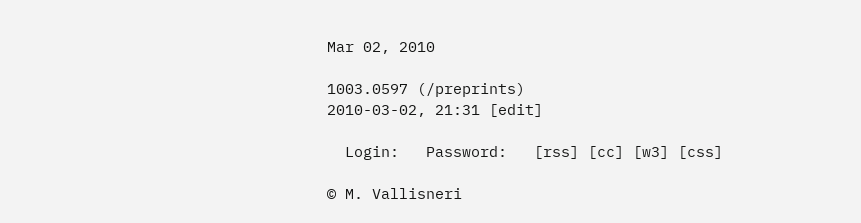Mar 02, 2010

1003.0597 (/preprints)
2010-03-02, 21:31 [edit]

  Login:   Password:   [rss] [cc] [w3] [css]

© M. Vallisneri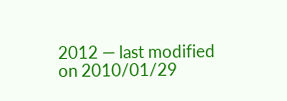2012 — last modified on 2010/01/29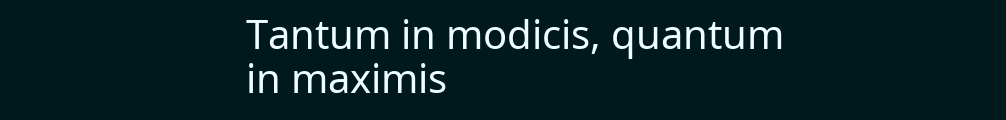Tantum in modicis, quantum in maximis